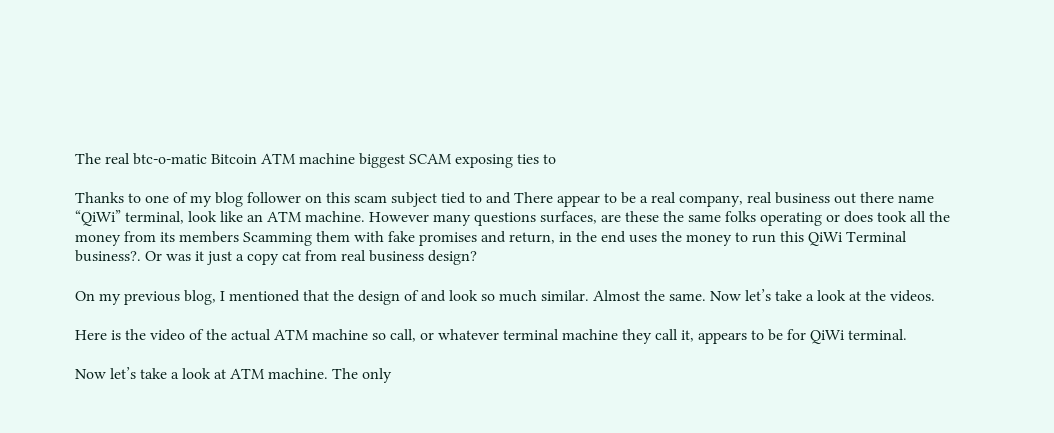The real btc-o-matic Bitcoin ATM machine biggest SCAM exposing ties to

Thanks to one of my blog follower on this scam subject tied to and There appear to be a real company, real business out there name “QiWi” terminal, look like an ATM machine. However many questions surfaces, are these the same folks operating or does took all the money from its members Scamming them with fake promises and return, in the end uses the money to run this QiWi Terminal business?. Or was it just a copy cat from real business design?

On my previous blog, I mentioned that the design of and look so much similar. Almost the same. Now let’s take a look at the videos.

Here is the video of the actual ATM machine so call, or whatever terminal machine they call it, appears to be for QiWi terminal.

Now let’s take a look at ATM machine. The only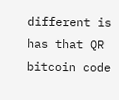different is has that QR bitcoin code